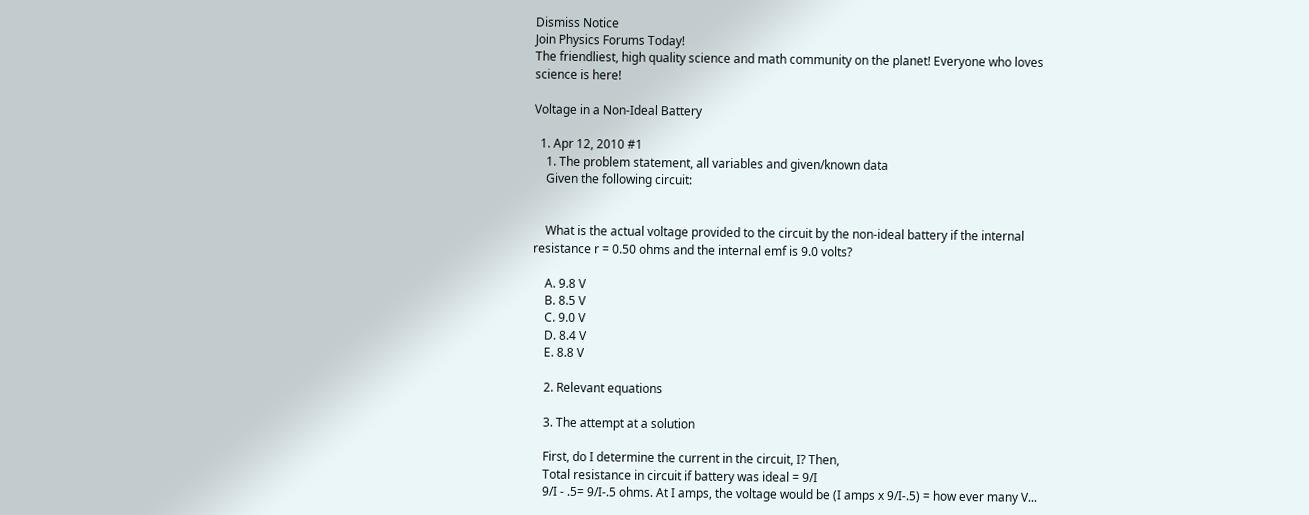Dismiss Notice
Join Physics Forums Today!
The friendliest, high quality science and math community on the planet! Everyone who loves science is here!

Voltage in a Non-Ideal Battery

  1. Apr 12, 2010 #1
    1. The problem statement, all variables and given/known data
    Given the following circuit:


    What is the actual voltage provided to the circuit by the non-ideal battery if the internal resistance r = 0.50 ohms and the internal emf is 9.0 volts?

    A. 9.8 V
    B. 8.5 V
    C. 9.0 V
    D. 8.4 V
    E. 8.8 V

    2. Relevant equations

    3. The attempt at a solution

    First, do I determine the current in the circuit, I? Then,
    Total resistance in circuit if battery was ideal = 9/I
    9/I - .5= 9/I-.5 ohms. At I amps, the voltage would be (I amps x 9/I-.5) = how ever many V...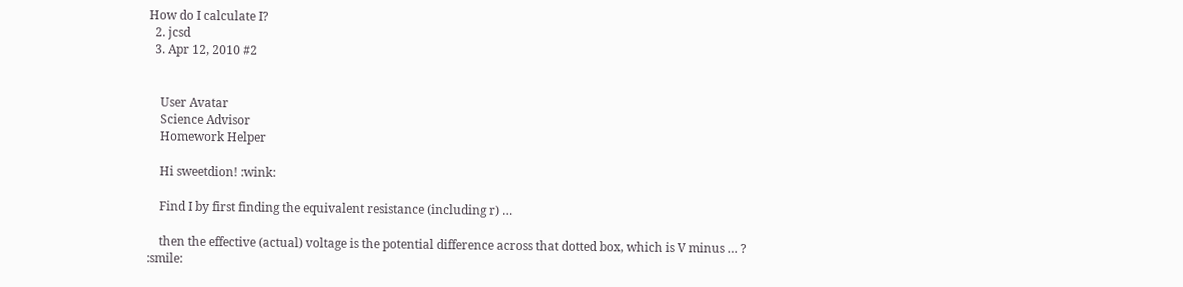How do I calculate I?
  2. jcsd
  3. Apr 12, 2010 #2


    User Avatar
    Science Advisor
    Homework Helper

    Hi sweetdion! :wink:

    Find I by first finding the equivalent resistance (including r) …

    then the effective (actual) voltage is the potential difference across that dotted box, which is V minus … ? :smile: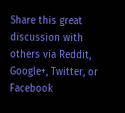Share this great discussion with others via Reddit, Google+, Twitter, or Facebook